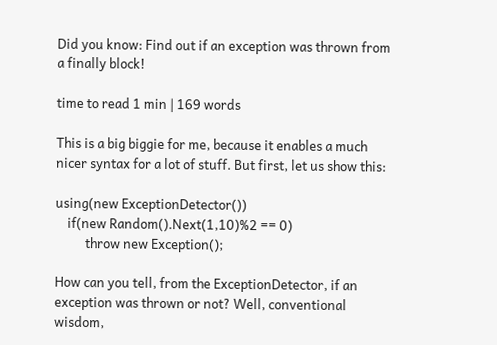Did you know: Find out if an exception was thrown from a finally block!

time to read 1 min | 169 words

This is a big biggie for me, because it enables a much nicer syntax for a lot of stuff. But first, let us show this:

using(new ExceptionDetector())
    if(new Random().Next(1,10)%2 == 0)
          throw new Exception();

How can you tell, from the ExceptionDetector, if an exception was thrown or not? Well, conventional wisdom,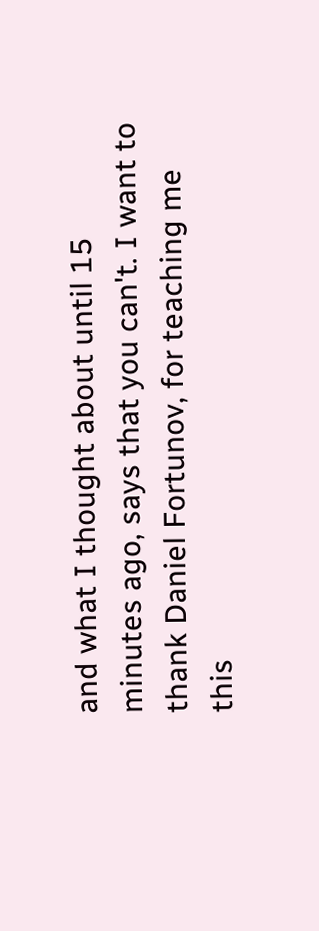and what I thought about until 15 minutes ago, says that you can't. I want to thank Daniel Fortunov, for teaching me this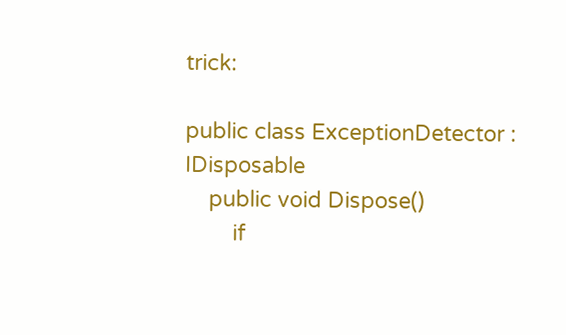trick:

public class ExceptionDetector : IDisposable
    public void Dispose()
        if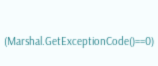(Marshal.GetExceptionCode()==0)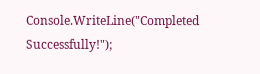Console.WriteLine("Completed Successfully!");